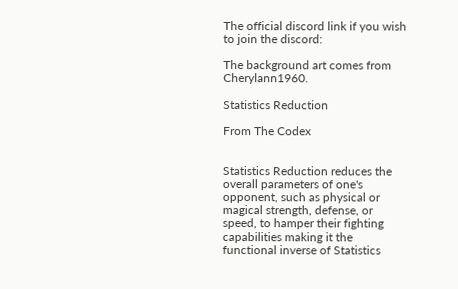The official discord link if you wish to join the discord:

The background art comes from Cherylann1960.

Statistics Reduction

From The Codex


Statistics Reduction reduces the overall parameters of one's opponent, such as physical or magical strength, defense, or speed, to hamper their fighting capabilities making it the functional inverse of Statistics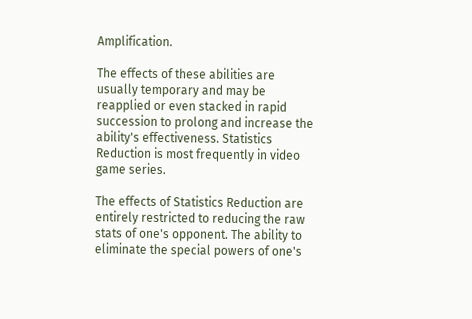Amplification.

The effects of these abilities are usually temporary and may be reapplied or even stacked in rapid succession to prolong and increase the ability's effectiveness. Statistics Reduction is most frequently in video game series.

The effects of Statistics Reduction are entirely restricted to reducing the raw stats of one's opponent. The ability to eliminate the special powers of one's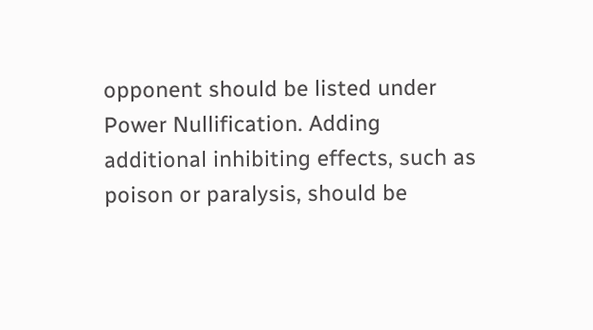opponent should be listed under Power Nullification. Adding additional inhibiting effects, such as poison or paralysis, should be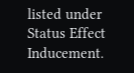listed under Status Effect Inducement.